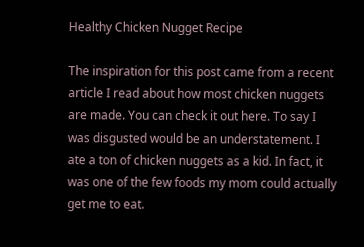Healthy Chicken Nugget Recipe

The inspiration for this post came from a recent article I read about how most chicken nuggets are made. You can check it out here. To say I was disgusted would be an understatement. I ate a ton of chicken nuggets as a kid. In fact, it was one of the few foods my mom could actually get me to eat.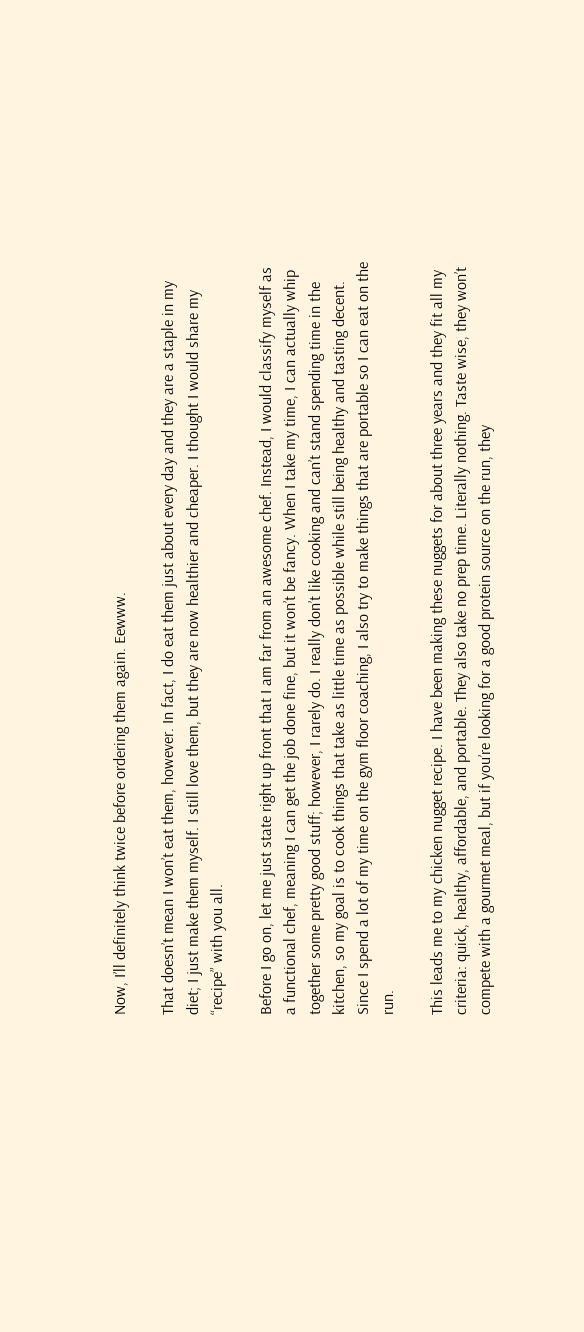Now, I’ll definitely think twice before ordering them again. Eewww.

That doesn’t mean I won’t eat them, however. In fact, I do eat them just about every day and they are a staple in my diet; I just make them myself. I still love them, but they are now healthier and cheaper. I thought I would share my “recipe” with you all.

Before I go on, let me just state right up front that I am far from an awesome chef. Instead, I would classify myself as a functional chef, meaning I can get the job done fine, but it won’t be fancy. When I take my time, I can actually whip together some pretty good stuff; however, I rarely do. I really don’t like cooking and can’t stand spending time in the kitchen, so my goal is to cook things that take as little time as possible while still being healthy and tasting decent. Since I spend a lot of my time on the gym floor coaching, I also try to make things that are portable so I can eat on the run.

This leads me to my chicken nugget recipe. I have been making these nuggets for about three years and they fit all my criteria: quick, healthy, affordable, and portable. They also take no prep time. Literally nothing. Taste wise, they won’t compete with a gourmet meal, but if you’re looking for a good protein source on the run, they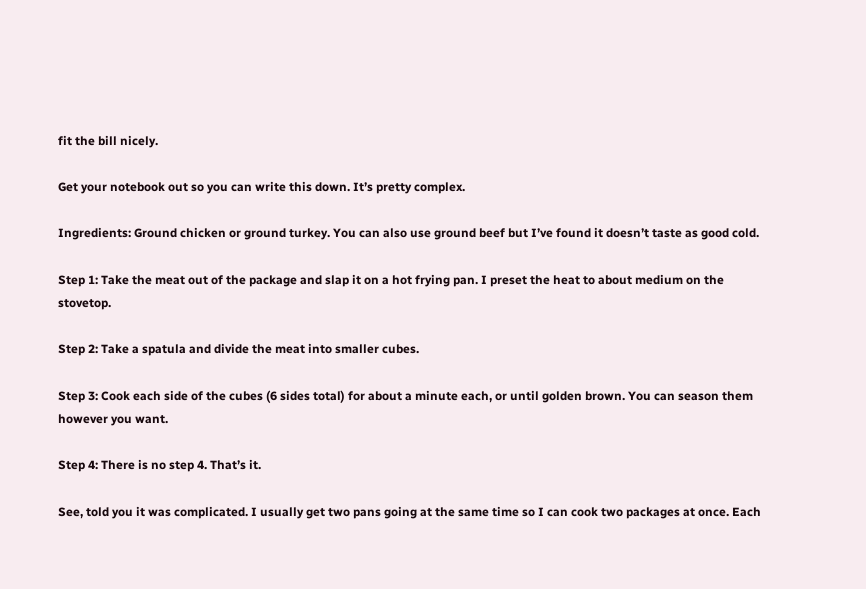fit the bill nicely.

Get your notebook out so you can write this down. It’s pretty complex.

Ingredients: Ground chicken or ground turkey. You can also use ground beef but I’ve found it doesn’t taste as good cold.

Step 1: Take the meat out of the package and slap it on a hot frying pan. I preset the heat to about medium on the stovetop.

Step 2: Take a spatula and divide the meat into smaller cubes.

Step 3: Cook each side of the cubes (6 sides total) for about a minute each, or until golden brown. You can season them however you want.

Step 4: There is no step 4. That’s it.

See, told you it was complicated. I usually get two pans going at the same time so I can cook two packages at once. Each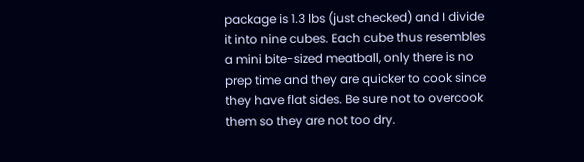package is 1.3 lbs (just checked) and I divide it into nine cubes. Each cube thus resembles a mini bite-sized meatball, only there is no prep time and they are quicker to cook since they have flat sides. Be sure not to overcook them so they are not too dry.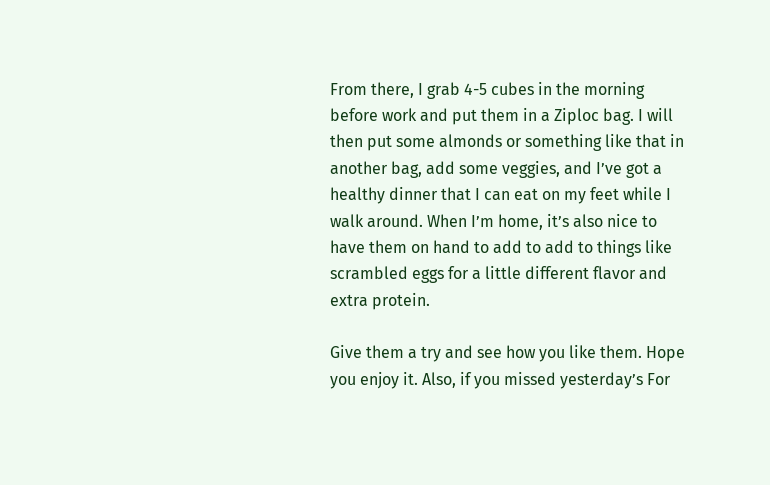From there, I grab 4-5 cubes in the morning before work and put them in a Ziploc bag. I will then put some almonds or something like that in another bag, add some veggies, and I’ve got a healthy dinner that I can eat on my feet while I walk around. When I’m home, it’s also nice to have them on hand to add to add to things like scrambled eggs for a little different flavor and extra protein.

Give them a try and see how you like them. Hope you enjoy it. Also, if you missed yesterday’s For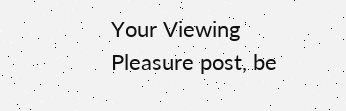Your Viewing Pleasure post, be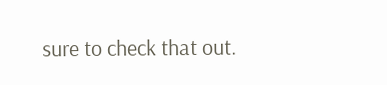sure to check that out.